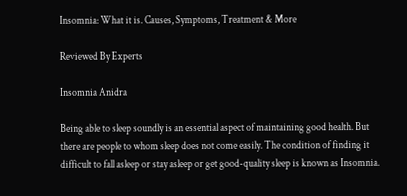Insomnia: What it is. Causes, Symptoms, Treatment & More

Reviewed By Experts

Insomnia Anidra

Being able to sleep soundly is an essential aspect of maintaining good health. But there are people to whom sleep does not come easily. The condition of finding it difficult to fall asleep or stay asleep or get good-quality sleep is known as Insomnia.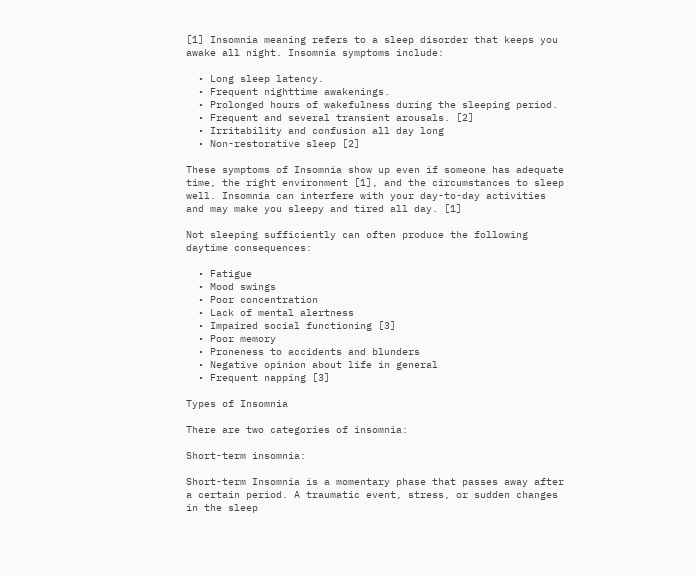[1] Insomnia meaning refers to a sleep disorder that keeps you awake all night. Insomnia symptoms include:

  • Long sleep latency.
  • Frequent nighttime awakenings.
  • Prolonged hours of wakefulness during the sleeping period.
  • Frequent and several transient arousals. [2]
  • Irritability and confusion all day long
  • Non-restorative sleep [2]

These symptoms of Insomnia show up even if someone has adequate time, the right environment [1], and the circumstances to sleep well. Insomnia can interfere with your day-to-day activities and may make you sleepy and tired all day. [1]

Not sleeping sufficiently can often produce the following daytime consequences:

  • Fatigue
  • Mood swings
  • Poor concentration
  • Lack of mental alertness
  • Impaired social functioning [3]
  • Poor memory
  • Proneness to accidents and blunders
  • Negative opinion about life in general
  • Frequent napping [3]

Types of Insomnia

There are two categories of insomnia:

Short-term insomnia:

Short-term Insomnia is a momentary phase that passes away after a certain period. A traumatic event, stress, or sudden changes in the sleep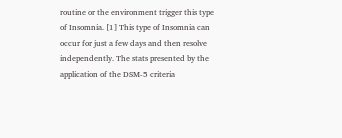routine or the environment trigger this type of Insomnia. [1] This type of Insomnia can occur for just a few days and then resolve independently. The stats presented by the application of the DSM-5 criteria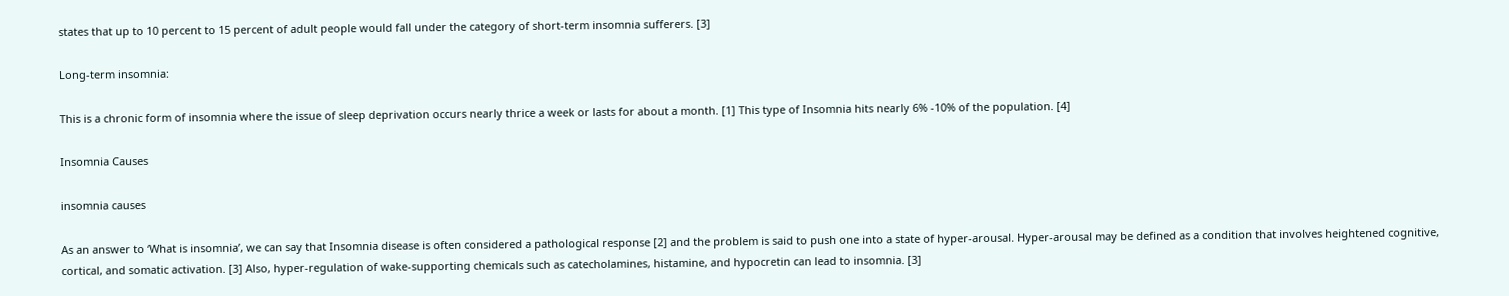states that up to 10 percent to 15 percent of adult people would fall under the category of short-term insomnia sufferers. [3]

Long-term insomnia:

This is a chronic form of insomnia where the issue of sleep deprivation occurs nearly thrice a week or lasts for about a month. [1] This type of Insomnia hits nearly 6% -10% of the population. [4]

Insomnia Causes

insomnia causes

As an answer to ‘What is insomnia’, we can say that Insomnia disease is often considered a pathological response [2] and the problem is said to push one into a state of hyper-arousal. Hyper-arousal may be defined as a condition that involves heightened cognitive, cortical, and somatic activation. [3] Also, hyper-regulation of wake-supporting chemicals such as catecholamines, histamine, and hypocretin can lead to insomnia. [3]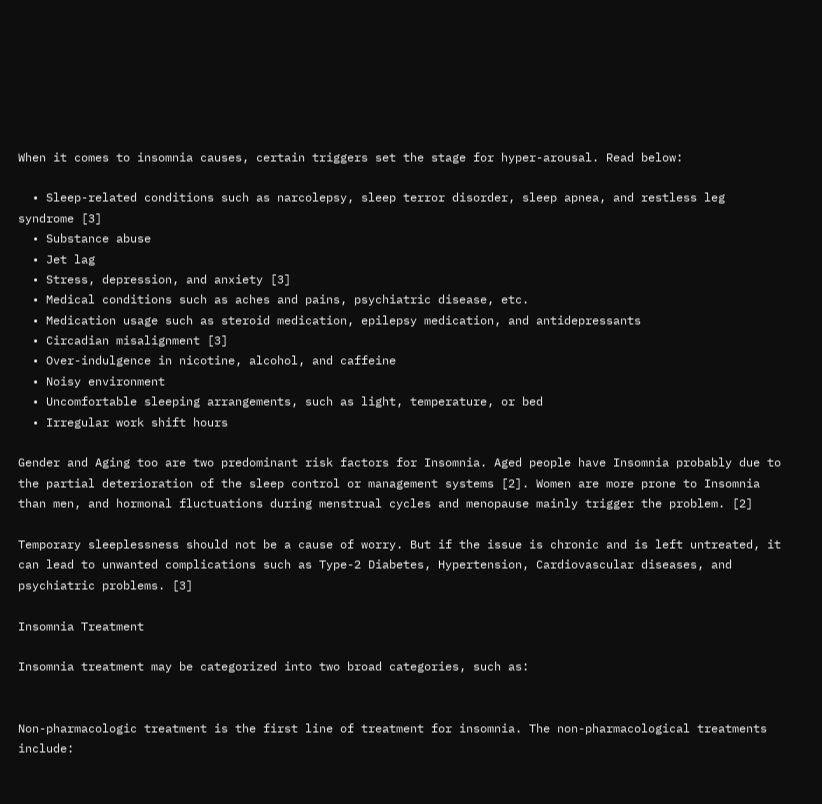When it comes to insomnia causes, certain triggers set the stage for hyper-arousal. Read below:

  • Sleep-related conditions such as narcolepsy, sleep terror disorder, sleep apnea, and restless leg syndrome [3]
  • Substance abuse
  • Jet lag
  • Stress, depression, and anxiety [3]
  • Medical conditions such as aches and pains, psychiatric disease, etc.
  • Medication usage such as steroid medication, epilepsy medication, and antidepressants
  • Circadian misalignment [3]
  • Over-indulgence in nicotine, alcohol, and caffeine
  • Noisy environment
  • Uncomfortable sleeping arrangements, such as light, temperature, or bed
  • Irregular work shift hours

Gender and Aging too are two predominant risk factors for Insomnia. Aged people have Insomnia probably due to the partial deterioration of the sleep control or management systems [2]. Women are more prone to Insomnia than men, and hormonal fluctuations during menstrual cycles and menopause mainly trigger the problem. [2]

Temporary sleeplessness should not be a cause of worry. But if the issue is chronic and is left untreated, it can lead to unwanted complications such as Type-2 Diabetes, Hypertension, Cardiovascular diseases, and psychiatric problems. [3]

Insomnia Treatment

Insomnia treatment may be categorized into two broad categories, such as:


Non-pharmacologic treatment is the first line of treatment for insomnia. The non-pharmacological treatments include: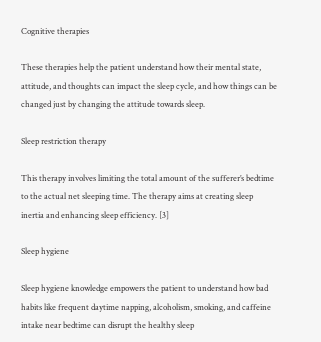Cognitive therapies

These therapies help the patient understand how their mental state, attitude, and thoughts can impact the sleep cycle, and how things can be changed just by changing the attitude towards sleep.

Sleep restriction therapy

This therapy involves limiting the total amount of the sufferer’s bedtime to the actual net sleeping time. The therapy aims at creating sleep inertia and enhancing sleep efficiency. [3]

Sleep hygiene

Sleep hygiene knowledge empowers the patient to understand how bad habits like frequent daytime napping, alcoholism, smoking, and caffeine intake near bedtime can disrupt the healthy sleep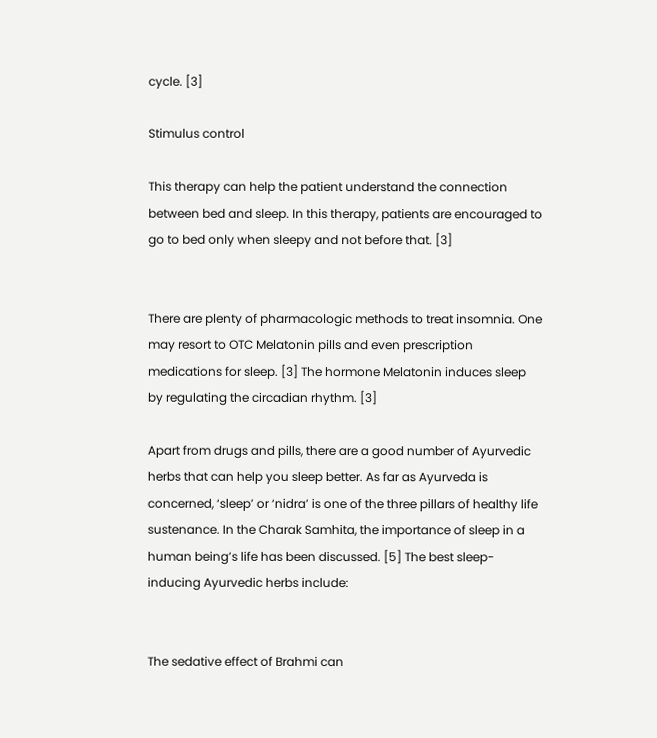cycle. [3]

Stimulus control

This therapy can help the patient understand the connection between bed and sleep. In this therapy, patients are encouraged to go to bed only when sleepy and not before that. [3]


There are plenty of pharmacologic methods to treat insomnia. One may resort to OTC Melatonin pills and even prescription medications for sleep. [3] The hormone Melatonin induces sleep by regulating the circadian rhythm. [3]

Apart from drugs and pills, there are a good number of Ayurvedic herbs that can help you sleep better. As far as Ayurveda is concerned, ‘sleep’ or ‘nidra’ is one of the three pillars of healthy life sustenance. In the Charak Samhita, the importance of sleep in a human being’s life has been discussed. [5] The best sleep-inducing Ayurvedic herbs include:


The sedative effect of Brahmi can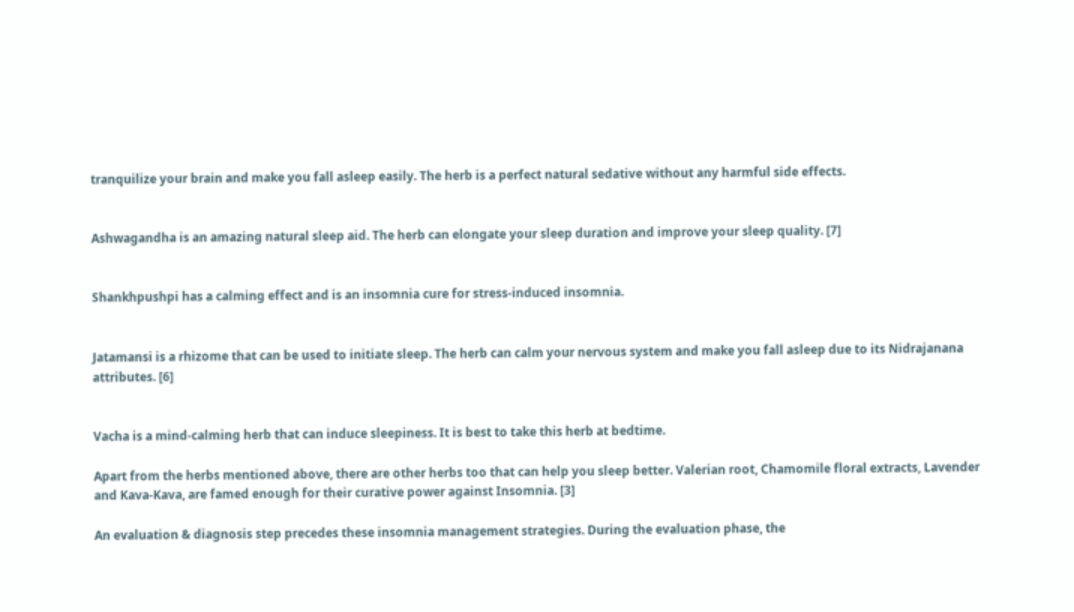tranquilize your brain and make you fall asleep easily. The herb is a perfect natural sedative without any harmful side effects.


Ashwagandha is an amazing natural sleep aid. The herb can elongate your sleep duration and improve your sleep quality. [7]


Shankhpushpi has a calming effect and is an insomnia cure for stress-induced insomnia.


Jatamansi is a rhizome that can be used to initiate sleep. The herb can calm your nervous system and make you fall asleep due to its Nidrajanana attributes. [6]


Vacha is a mind-calming herb that can induce sleepiness. It is best to take this herb at bedtime.

Apart from the herbs mentioned above, there are other herbs too that can help you sleep better. Valerian root, Chamomile floral extracts, Lavender and Kava-Kava, are famed enough for their curative power against Insomnia. [3]

An evaluation & diagnosis step precedes these insomnia management strategies. During the evaluation phase, the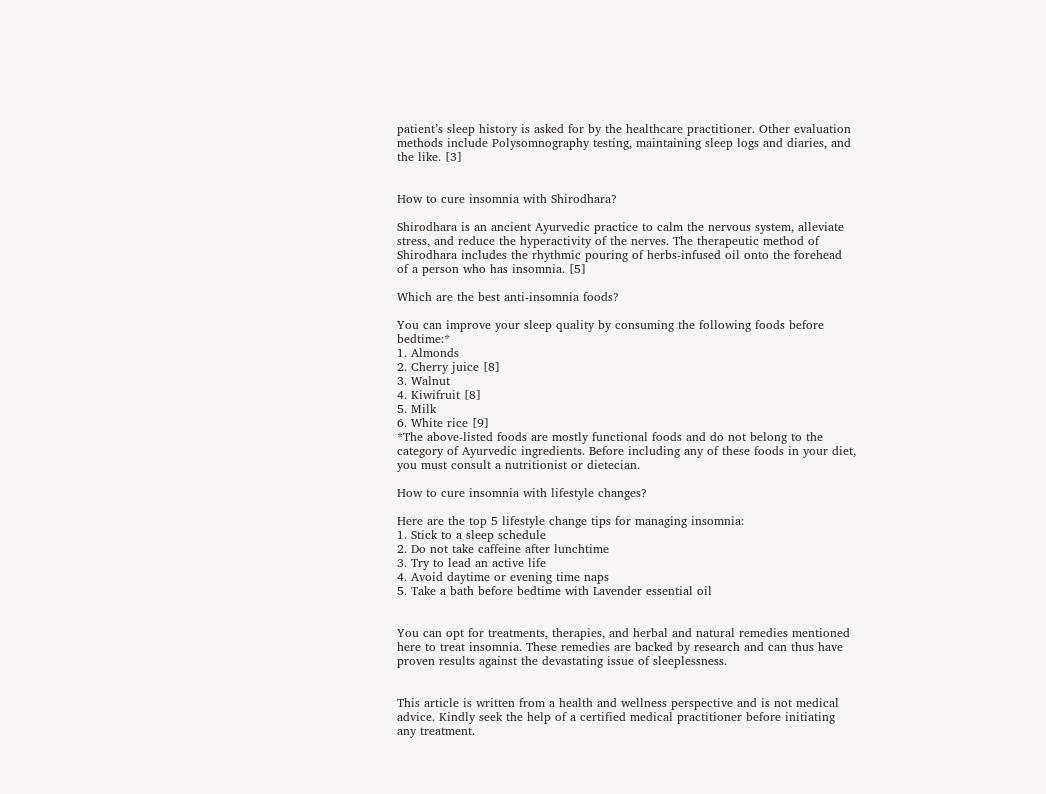patient’s sleep history is asked for by the healthcare practitioner. Other evaluation methods include Polysomnography testing, maintaining sleep logs and diaries, and the like. [3]


How to cure insomnia with Shirodhara?

Shirodhara is an ancient Ayurvedic practice to calm the nervous system, alleviate stress, and reduce the hyperactivity of the nerves. The therapeutic method of Shirodhara includes the rhythmic pouring of herbs-infused oil onto the forehead of a person who has insomnia. [5]

Which are the best anti-insomnia foods?

You can improve your sleep quality by consuming the following foods before bedtime:*
1. Almonds
2. Cherry juice [8]
3. Walnut
4. Kiwifruit [8]
5. Milk
6. White rice [9]
*The above-listed foods are mostly functional foods and do not belong to the category of Ayurvedic ingredients. Before including any of these foods in your diet, you must consult a nutritionist or dietecian.

How to cure insomnia with lifestyle changes?

Here are the top 5 lifestyle change tips for managing insomnia:
1. Stick to a sleep schedule
2. Do not take caffeine after lunchtime
3. Try to lead an active life
4. Avoid daytime or evening time naps
5. Take a bath before bedtime with Lavender essential oil


You can opt for treatments, therapies, and herbal and natural remedies mentioned here to treat insomnia. These remedies are backed by research and can thus have proven results against the devastating issue of sleeplessness.


This article is written from a health and wellness perspective and is not medical advice. Kindly seek the help of a certified medical practitioner before initiating any treatment.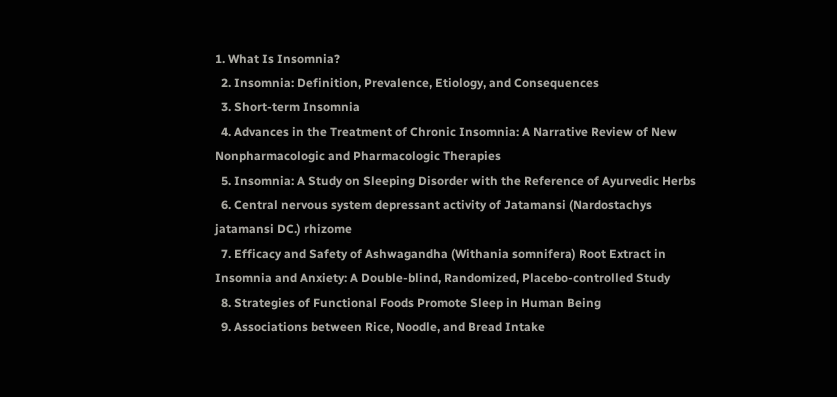1. What Is Insomnia?
  2. Insomnia: Definition, Prevalence, Etiology, and Consequences
  3. Short-term Insomnia
  4. Advances in the Treatment of Chronic Insomnia: A Narrative Review of New Nonpharmacologic and Pharmacologic Therapies
  5. Insomnia: A Study on Sleeping Disorder with the Reference of Ayurvedic Herbs
  6. Central nervous system depressant activity of Jatamansi (Nardostachys jatamansi DC.) rhizome
  7. Efficacy and Safety of Ashwagandha (Withania somnifera) Root Extract in Insomnia and Anxiety: A Double-blind, Randomized, Placebo-controlled Study
  8. Strategies of Functional Foods Promote Sleep in Human Being
  9. Associations between Rice, Noodle, and Bread Intake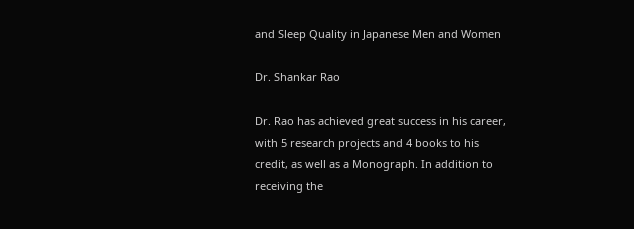and Sleep Quality in Japanese Men and Women

Dr. Shankar Rao

Dr. Rao has achieved great success in his career, with 5 research projects and 4 books to his credit, as well as a Monograph. In addition to receiving the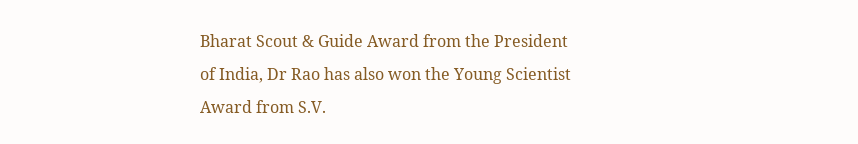Bharat Scout & Guide Award from the President of India, Dr Rao has also won the Young Scientist Award from S.V.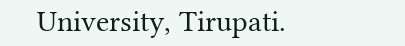University, Tirupati.